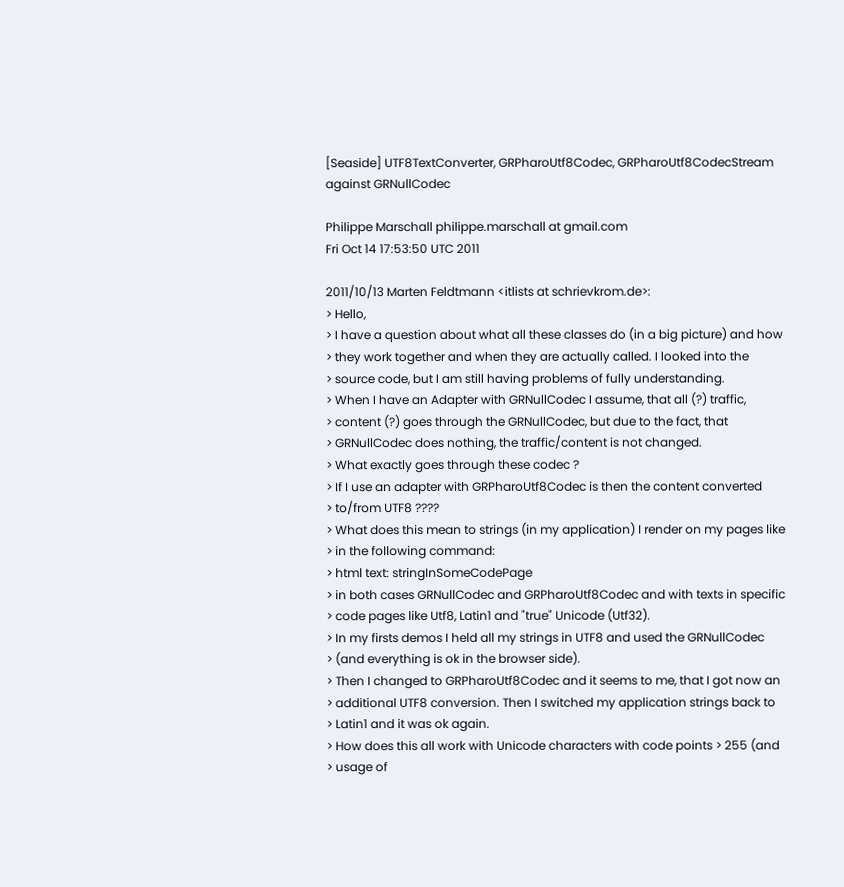[Seaside] UTF8TextConverter, GRPharoUtf8Codec, GRPharoUtf8CodecStream against GRNullCodec

Philippe Marschall philippe.marschall at gmail.com
Fri Oct 14 17:53:50 UTC 2011

2011/10/13 Marten Feldtmann <itlists at schrievkrom.de>:
> Hello,
> I have a question about what all these classes do (in a big picture) and how
> they work together and when they are actually called. I looked into the
> source code, but I am still having problems of fully understanding.
> When I have an Adapter with GRNullCodec I assume, that all (?) traffic,
> content (?) goes through the GRNullCodec, but due to the fact, that
> GRNullCodec does nothing, the traffic/content is not changed.
> What exactly goes through these codec ?
> If I use an adapter with GRPharoUtf8Codec is then the content converted
> to/from UTF8 ????
> What does this mean to strings (in my application) I render on my pages like
> in the following command:
> html text: stringInSomeCodePage
> in both cases GRNullCodec and GRPharoUtf8Codec and with texts in specific
> code pages like Utf8, Latin1 and "true" Unicode (Utf32).
> In my firsts demos I held all my strings in UTF8 and used the GRNullCodec
> (and everything is ok in the browser side).
> Then I changed to GRPharoUtf8Codec and it seems to me, that I got now an
> additional UTF8 conversion. Then I switched my application strings back to
> Latin1 and it was ok again.
> How does this all work with Unicode characters with code points > 255 (and
> usage of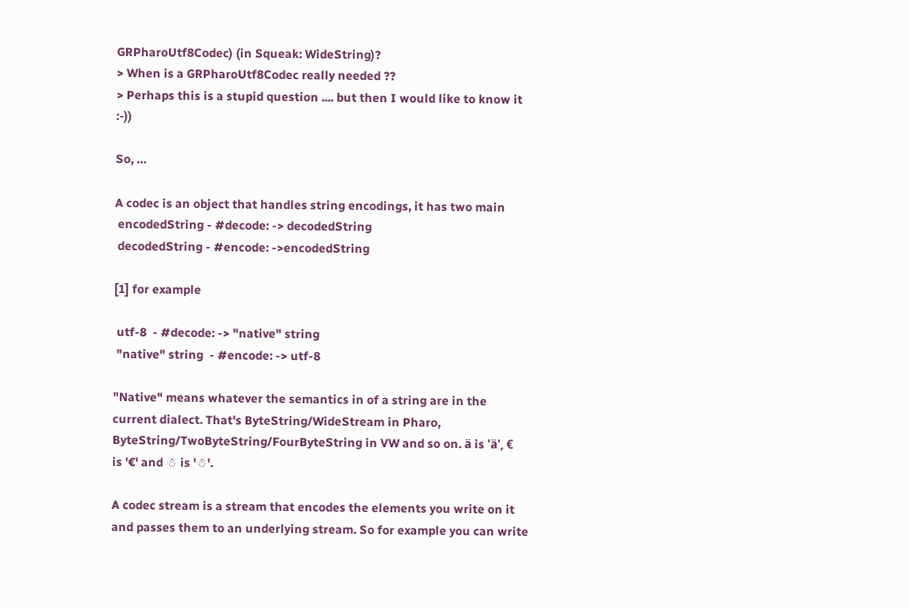GRPharoUtf8Codec) (in Squeak: WideString)?
> When is a GRPharoUtf8Codec really needed ??
> Perhaps this is a stupid question .... but then I would like to know it :-))

So, …

A codec is an object that handles string encodings, it has two main
 encodedString - #decode: -> decodedString
 decodedString - #encode: ->encodedString

[1] for example

 utf-8  - #decode: -> "native" string
 "native" string  - #encode: -> utf-8

"Native" means whatever the semantics in of a string are in the
current dialect. That's ByteString/WideStream in Pharo,
ByteString/TwoByteString/FourByteString in VW and so on. ä is 'ä', €
is '€' and ☃ is '☃'.

A codec stream is a stream that encodes the elements you write on it
and passes them to an underlying stream. So for example you can write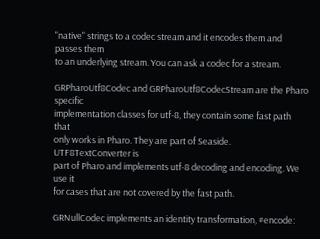"native" strings to a codec stream and it encodes them and passes them
to an underlying stream. You can ask a codec for a stream.

GRPharoUtf8Codec and GRPharoUtf8CodecStream are the Pharo specific
implementation classes for utf-8, they contain some fast path that
only works in Pharo. They are part of Seaside. UTF8TextConverter is
part of Pharo and implements utf-8 decoding and encoding. We use it
for cases that are not covered by the fast path.

GRNullCodec implements an identity transformation, #encode: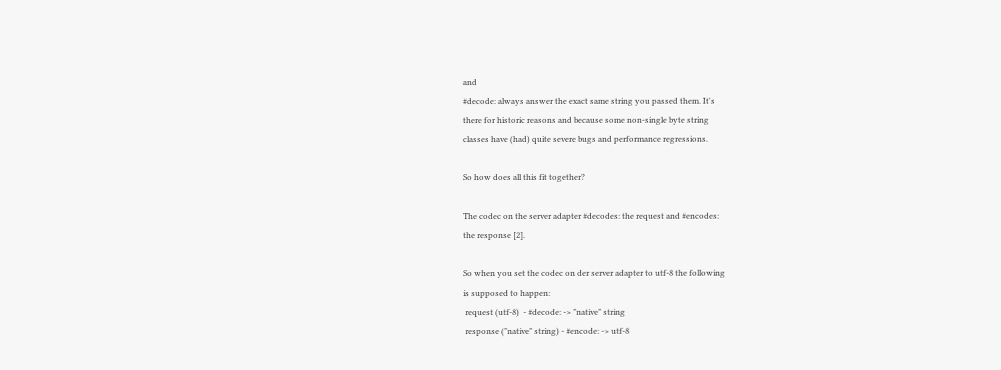and
#decode: always answer the exact same string you passed them. It's
there for historic reasons and because some non-single byte string
classes have (had) quite severe bugs and performance regressions.

So how does all this fit together?

The codec on the server adapter #decodes: the request and #encodes:
the response [2].

So when you set the codec on der server adapter to utf-8 the following
is supposed to happen:
 request (utf-8)  - #decode: -> "native" string
 response ("native" string) - #encode: -> utf-8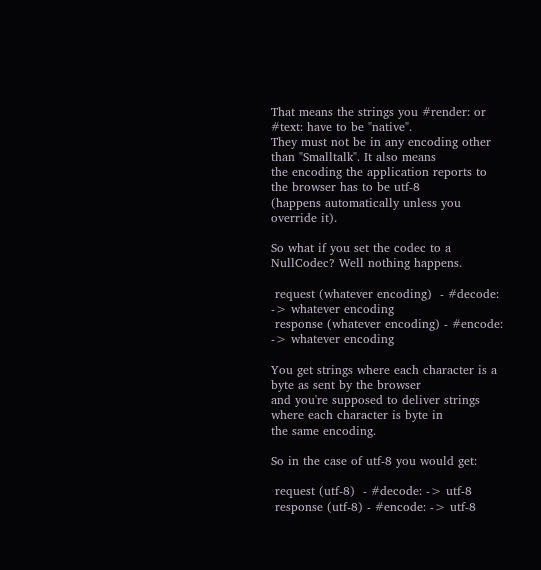That means the strings you #render: or #text: have to be "native".
They must not be in any encoding other than "Smalltalk". It also means
the encoding the application reports to the browser has to be utf-8
(happens automatically unless you override it).

So what if you set the codec to a NullCodec? Well nothing happens.

 request (whatever encoding)  - #decode: -> whatever encoding
 response (whatever encoding) - #encode: -> whatever encoding

You get strings where each character is a byte as sent by the browser
and you're supposed to deliver strings where each character is byte in
the same encoding.

So in the case of utf-8 you would get:

 request (utf-8)  - #decode: -> utf-8
 response (utf-8) - #encode: -> utf-8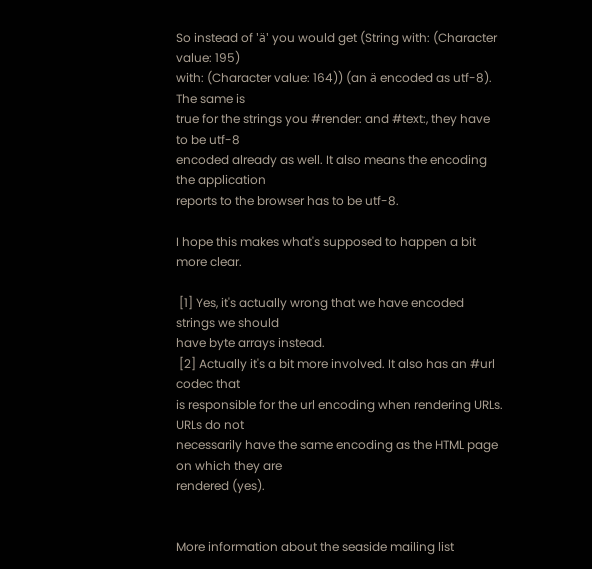So instead of 'ä' you would get (String with: (Character value: 195)
with: (Character value: 164)) (an ä encoded as utf-8). The same is
true for the strings you #render: and #text:, they have to be utf-8
encoded already as well. It also means the encoding the application
reports to the browser has to be utf-8.

I hope this makes what's supposed to happen a bit more clear.

 [1] Yes, it's actually wrong that we have encoded strings we should
have byte arrays instead.
 [2] Actually it's a bit more involved. It also has an #url codec that
is responsible for the url encoding when rendering URLs. URLs do not
necessarily have the same encoding as the HTML page on which they are
rendered (yes).


More information about the seaside mailing list